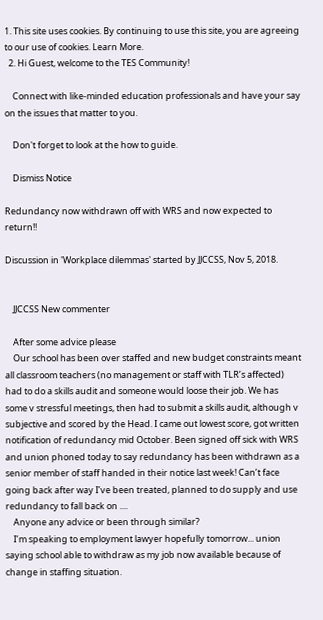1. This site uses cookies. By continuing to use this site, you are agreeing to our use of cookies. Learn More.
  2. Hi Guest, welcome to the TES Community!

    Connect with like-minded education professionals and have your say on the issues that matter to you.

    Don't forget to look at the how to guide.

    Dismiss Notice

Redundancy now withdrawn off with WRS and now expected to return!!

Discussion in 'Workplace dilemmas' started by JJCCSS, Nov 5, 2018.


    JJCCSS New commenter

    After some advice please
    Our school has been over staffed and new budget constraints meant all classroom teachers (no management or staff with TLR’s affected) had to do a skills audit and someone would loose their job. We has some v stressful meetings, then had to submit a skills audit, although v subjective and scored by the Head. I came out lowest score, got written notification of redundancy mid October. Been signed off sick with WRS and union phoned today to say redundancy has been withdrawn as a senior member of staff handed in their notice last week! Can’t face going back after way I’ve been treated, planned to do supply and use redundancy to fall back on ....
    Anyone any advice or been through similar?
    I’m speaking to employment lawyer hopefully tomorrow... union saying school able to withdraw as my job now available because of change in staffing situation.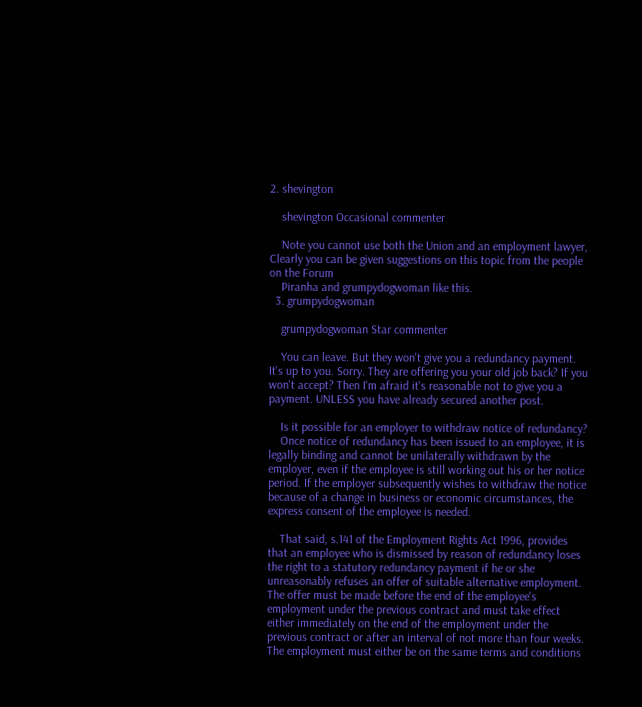2. shevington

    shevington Occasional commenter

    Note you cannot use both the Union and an employment lawyer, Clearly you can be given suggestions on this topic from the people on the Forum
    Piranha and grumpydogwoman like this.
  3. grumpydogwoman

    grumpydogwoman Star commenter

    You can leave. But they won't give you a redundancy payment. It's up to you. Sorry. They are offering you your old job back? If you won't accept? Then I'm afraid it's reasonable not to give you a payment. UNLESS you have already secured another post.

    Is it possible for an employer to withdraw notice of redundancy?
    Once notice of redundancy has been issued to an employee, it is legally binding and cannot be unilaterally withdrawn by the employer, even if the employee is still working out his or her notice period. If the employer subsequently wishes to withdraw the notice because of a change in business or economic circumstances, the express consent of the employee is needed.

    That said, s.141 of the Employment Rights Act 1996, provides that an employee who is dismissed by reason of redundancy loses the right to a statutory redundancy payment if he or she unreasonably refuses an offer of suitable alternative employment. The offer must be made before the end of the employee's employment under the previous contract and must take effect either immediately on the end of the employment under the previous contract or after an interval of not more than four weeks. The employment must either be on the same terms and conditions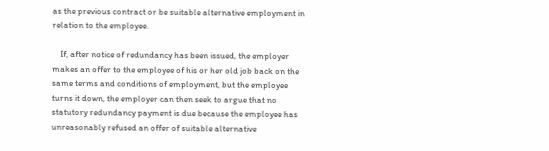as the previous contract or be suitable alternative employment in relation to the employee.

    If, after notice of redundancy has been issued, the employer makes an offer to the employee of his or her old job back on the same terms and conditions of employment, but the employee turns it down, the employer can then seek to argue that no statutory redundancy payment is due because the employee has unreasonably refused an offer of suitable alternative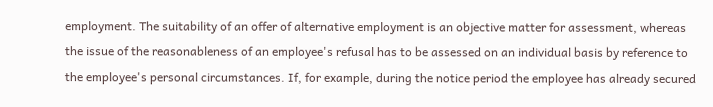employment. The suitability of an offer of alternative employment is an objective matter for assessment, whereas the issue of the reasonableness of an employee's refusal has to be assessed on an individual basis by reference to the employee's personal circumstances. If, for example, during the notice period the employee has already secured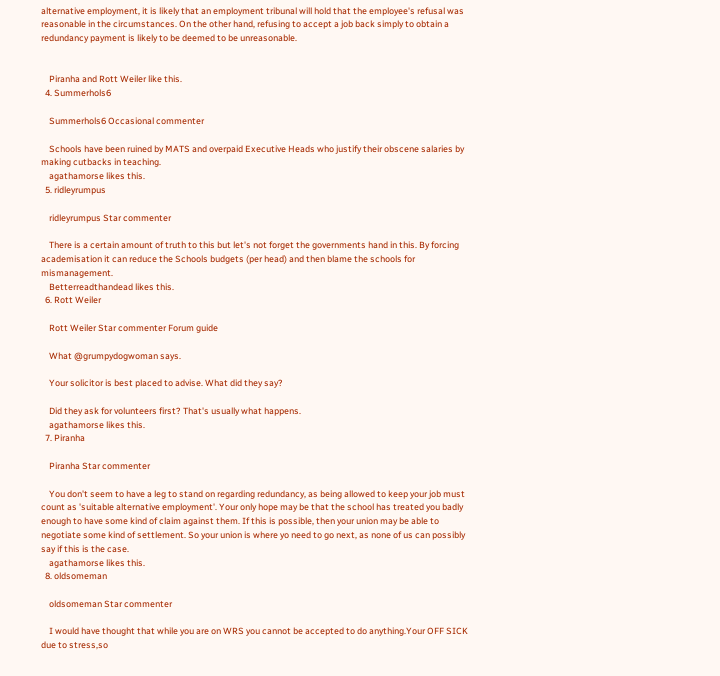alternative employment, it is likely that an employment tribunal will hold that the employee's refusal was reasonable in the circumstances. On the other hand, refusing to accept a job back simply to obtain a redundancy payment is likely to be deemed to be unreasonable.


    Piranha and Rott Weiler like this.
  4. Summerhols6

    Summerhols6 Occasional commenter

    Schools have been ruined by MATS and overpaid Executive Heads who justify their obscene salaries by making cutbacks in teaching.
    agathamorse likes this.
  5. ridleyrumpus

    ridleyrumpus Star commenter

    There is a certain amount of truth to this but let's not forget the governments hand in this. By forcing academisation it can reduce the Schools budgets (per head) and then blame the schools for mismanagement.
    Betterreadthandead likes this.
  6. Rott Weiler

    Rott Weiler Star commenter Forum guide

    What @grumpydogwoman says.

    Your solicitor is best placed to advise. What did they say?

    Did they ask for volunteers first? That's usually what happens.
    agathamorse likes this.
  7. Piranha

    Piranha Star commenter

    You don't seem to have a leg to stand on regarding redundancy, as being allowed to keep your job must count as 'suitable alternative employment'. Your only hope may be that the school has treated you badly enough to have some kind of claim against them. If this is possible, then your union may be able to negotiate some kind of settlement. So your union is where yo need to go next, as none of us can possibly say if this is the case.
    agathamorse likes this.
  8. oldsomeman

    oldsomeman Star commenter

    I would have thought that while you are on WRS you cannot be accepted to do anything.Your OFF SICK due to stress,so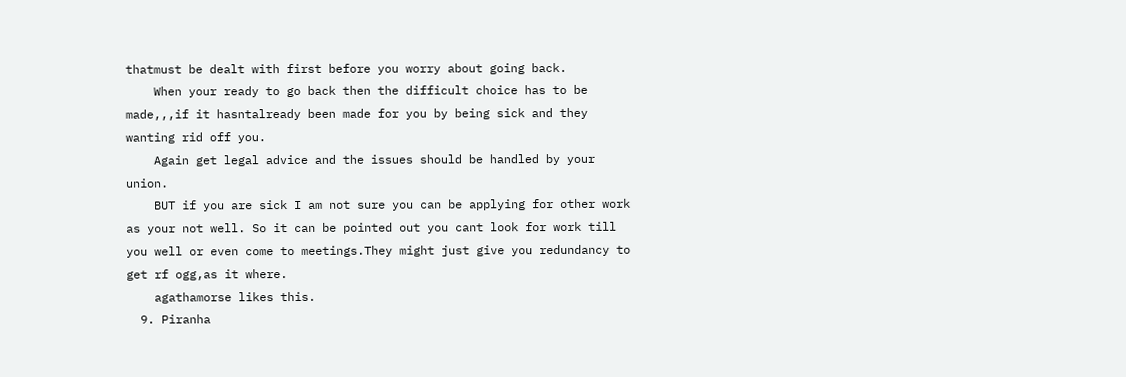thatmust be dealt with first before you worry about going back.
    When your ready to go back then the difficult choice has to be made,,,if it hasntalready been made for you by being sick and they wanting rid off you.
    Again get legal advice and the issues should be handled by your union.
    BUT if you are sick I am not sure you can be applying for other work as your not well. So it can be pointed out you cant look for work till you well or even come to meetings.They might just give you redundancy to get rf ogg,as it where.
    agathamorse likes this.
  9. Piranha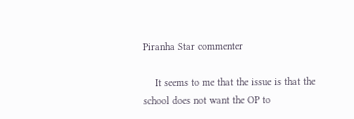Piranha Star commenter

    It seems to me that the issue is that the school does not want the OP to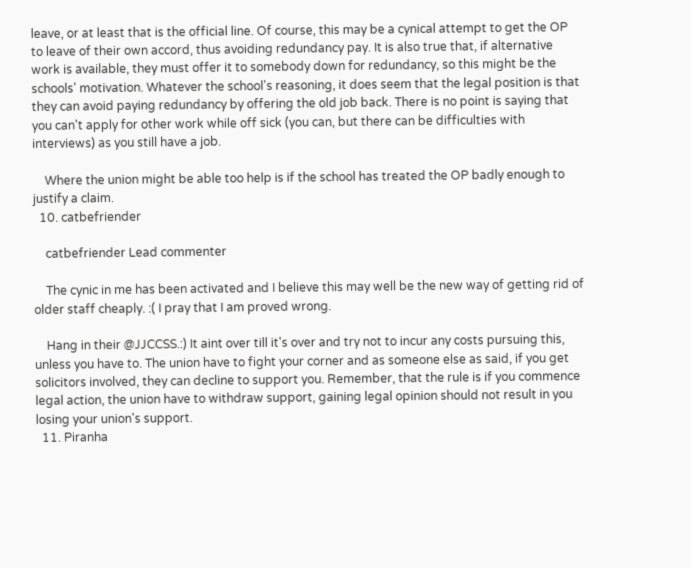leave, or at least that is the official line. Of course, this may be a cynical attempt to get the OP to leave of their own accord, thus avoiding redundancy pay. It is also true that, if alternative work is available, they must offer it to somebody down for redundancy, so this might be the schools' motivation. Whatever the school's reasoning, it does seem that the legal position is that they can avoid paying redundancy by offering the old job back. There is no point is saying that you can't apply for other work while off sick (you can, but there can be difficulties with interviews) as you still have a job.

    Where the union might be able too help is if the school has treated the OP badly enough to justify a claim.
  10. catbefriender

    catbefriender Lead commenter

    The cynic in me has been activated and I believe this may well be the new way of getting rid of older staff cheaply. :( I pray that I am proved wrong.

    Hang in their @JJCCSS.:) It aint over till it's over and try not to incur any costs pursuing this, unless you have to. The union have to fight your corner and as someone else as said, if you get solicitors involved, they can decline to support you. Remember, that the rule is if you commence legal action, the union have to withdraw support, gaining legal opinion should not result in you losing your union's support.
  11. Piranha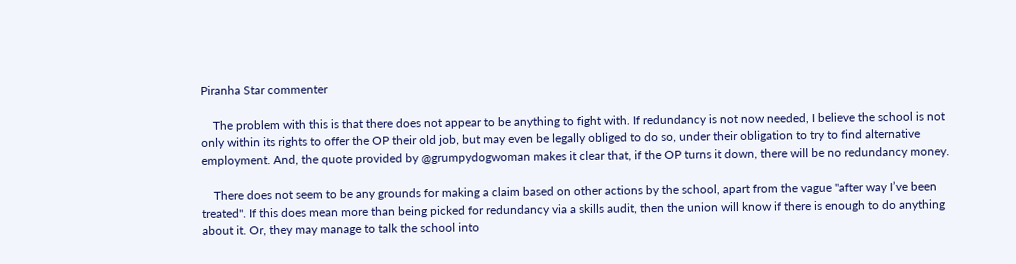Piranha Star commenter

    The problem with this is that there does not appear to be anything to fight with. If redundancy is not now needed, I believe the school is not only within its rights to offer the OP their old job, but may even be legally obliged to do so, under their obligation to try to find alternative employment. And, the quote provided by @grumpydogwoman makes it clear that, if the OP turns it down, there will be no redundancy money.

    There does not seem to be any grounds for making a claim based on other actions by the school, apart from the vague "after way I’ve been treated". If this does mean more than being picked for redundancy via a skills audit, then the union will know if there is enough to do anything about it. Or, they may manage to talk the school into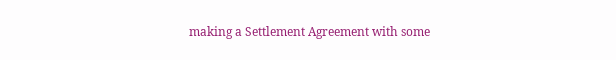making a Settlement Agreement with some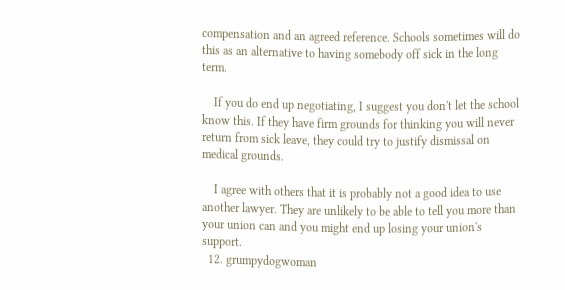compensation and an agreed reference. Schools sometimes will do this as an alternative to having somebody off sick in the long term.

    If you do end up negotiating, I suggest you don't let the school know this. If they have firm grounds for thinking you will never return from sick leave, they could try to justify dismissal on medical grounds.

    I agree with others that it is probably not a good idea to use another lawyer. They are unlikely to be able to tell you more than your union can and you might end up losing your union's support.
  12. grumpydogwoman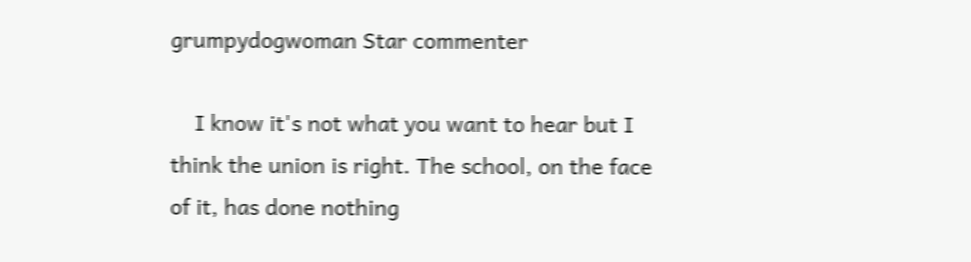grumpydogwoman Star commenter

    I know it's not what you want to hear but I think the union is right. The school, on the face of it, has done nothing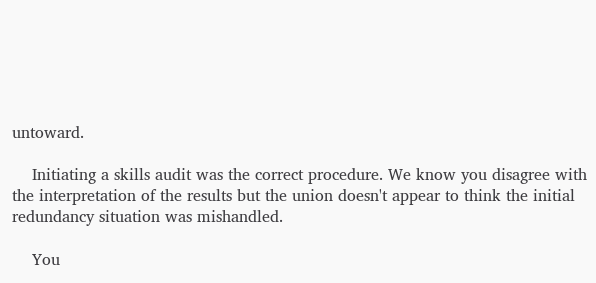untoward.

    Initiating a skills audit was the correct procedure. We know you disagree with the interpretation of the results but the union doesn't appear to think the initial redundancy situation was mishandled.

    You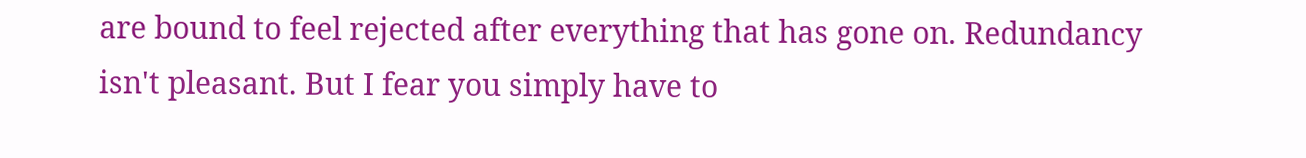are bound to feel rejected after everything that has gone on. Redundancy isn't pleasant. But I fear you simply have to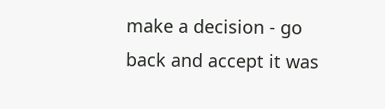make a decision - go back and accept it was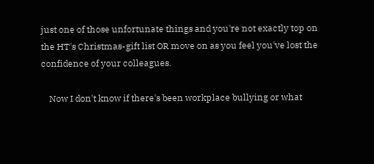just one of those unfortunate things and you're not exactly top on the HT's Christmas-gift list OR move on as you feel you've lost the confidence of your colleagues.

    Now I don't know if there's been workplace bullying or what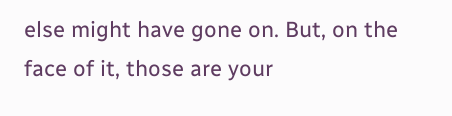else might have gone on. But, on the face of it, those are your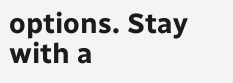options. Stay with a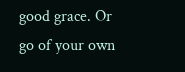good grace. Or go of your own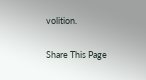volition.

Share This Page